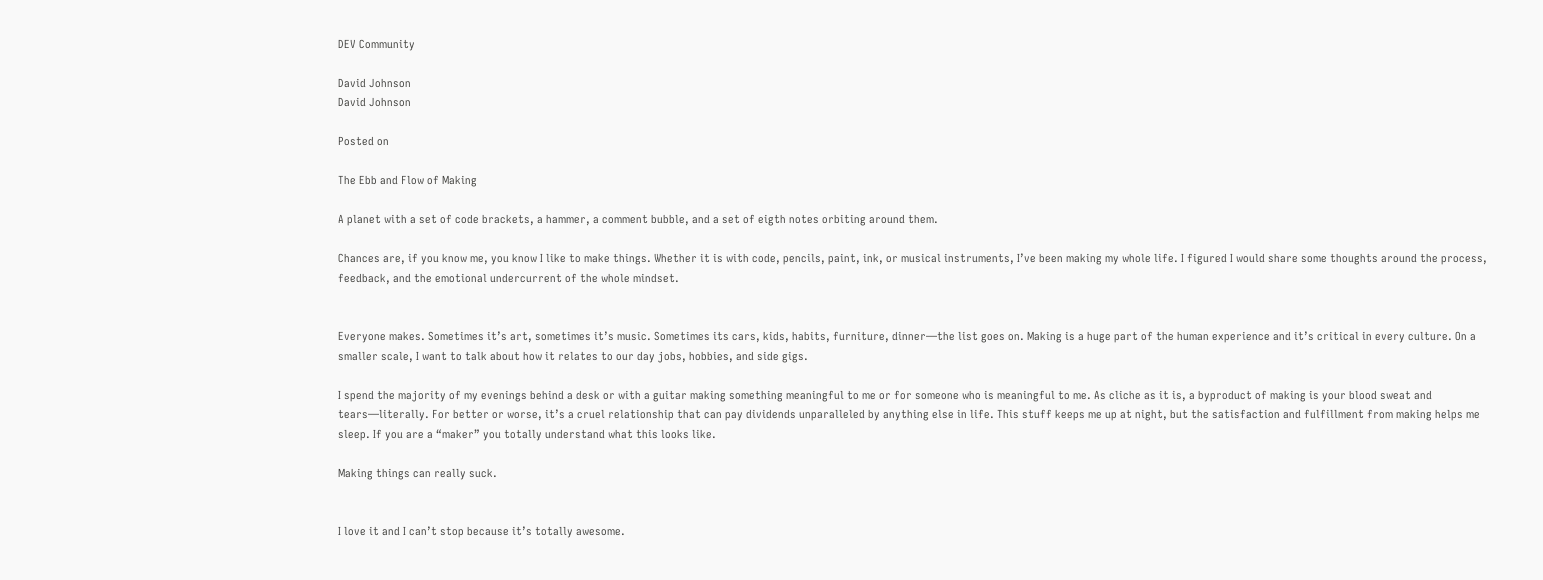DEV Community

David Johnson
David Johnson

Posted on

The Ebb and Flow of Making

A planet with a set of code brackets, a hammer, a comment bubble, and a set of eigth notes orbiting around them.

Chances are, if you know me, you know I like to make things. Whether it is with code, pencils, paint, ink, or musical instruments, I’ve been making my whole life. I figured I would share some thoughts around the process, feedback, and the emotional undercurrent of the whole mindset.


Everyone makes. Sometimes it’s art, sometimes it’s music. Sometimes its cars, kids, habits, furniture, dinner—the list goes on. Making is a huge part of the human experience and it’s critical in every culture. On a smaller scale, I want to talk about how it relates to our day jobs, hobbies, and side gigs.

I spend the majority of my evenings behind a desk or with a guitar making something meaningful to me or for someone who is meaningful to me. As cliche as it is, a byproduct of making is your blood sweat and tears—literally. For better or worse, it’s a cruel relationship that can pay dividends unparalleled by anything else in life. This stuff keeps me up at night, but the satisfaction and fulfillment from making helps me sleep. If you are a “maker” you totally understand what this looks like.

Making things can really suck.


I love it and I can’t stop because it’s totally awesome.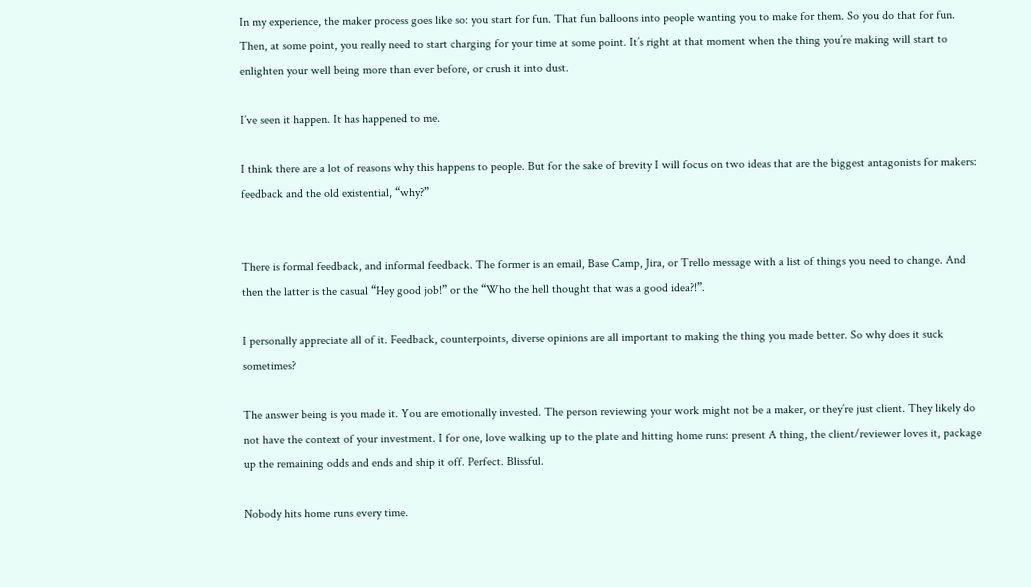In my experience, the maker process goes like so: you start for fun. That fun balloons into people wanting you to make for them. So you do that for fun. Then, at some point, you really need to start charging for your time at some point. It’s right at that moment when the thing you’re making will start to enlighten your well being more than ever before, or crush it into dust.

I’ve seen it happen. It has happened to me.

I think there are a lot of reasons why this happens to people. But for the sake of brevity I will focus on two ideas that are the biggest antagonists for makers: feedback and the old existential, “why?”


There is formal feedback, and informal feedback. The former is an email, Base Camp, Jira, or Trello message with a list of things you need to change. And then the latter is the casual “Hey good job!” or the “Who the hell thought that was a good idea?!”.

I personally appreciate all of it. Feedback, counterpoints, diverse opinions are all important to making the thing you made better. So why does it suck sometimes?

The answer being is you made it. You are emotionally invested. The person reviewing your work might not be a maker, or they’re just client. They likely do not have the context of your investment. I for one, love walking up to the plate and hitting home runs: present A thing, the client/reviewer loves it, package up the remaining odds and ends and ship it off. Perfect. Blissful.

Nobody hits home runs every time.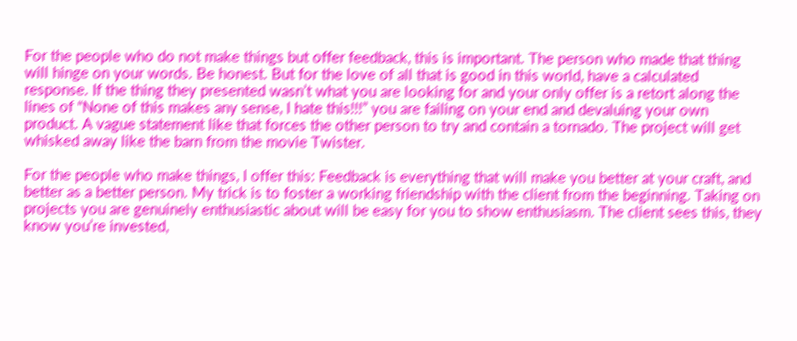For the people who do not make things but offer feedback, this is important. The person who made that thing will hinge on your words. Be honest. But for the love of all that is good in this world, have a calculated response. If the thing they presented wasn’t what you are looking for and your only offer is a retort along the lines of “None of this makes any sense, I hate this!!!” you are failing on your end and devaluing your own product. A vague statement like that forces the other person to try and contain a tornado. The project will get whisked away like the barn from the movie Twister.

For the people who make things, I offer this: Feedback is everything that will make you better at your craft, and better as a better person. My trick is to foster a working friendship with the client from the beginning. Taking on projects you are genuinely enthusiastic about will be easy for you to show enthusiasm. The client sees this, they know you’re invested,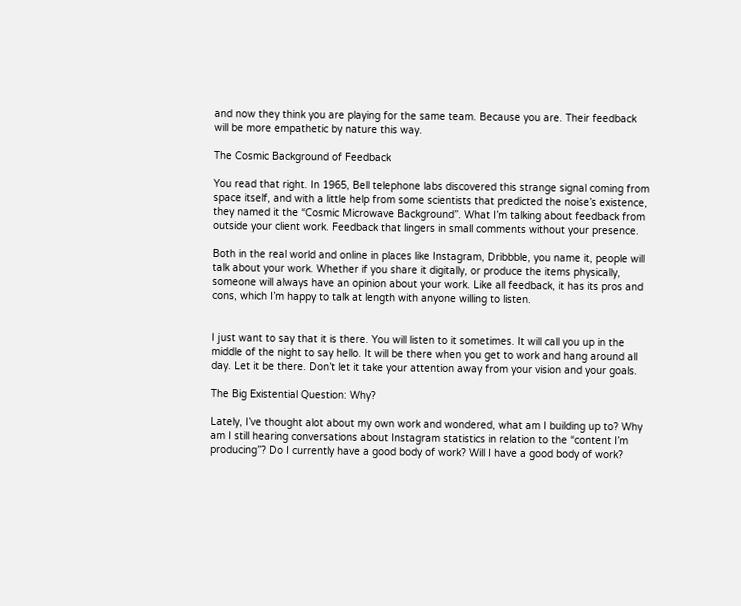and now they think you are playing for the same team. Because you are. Their feedback will be more empathetic by nature this way.

The Cosmic Background of Feedback

You read that right. In 1965, Bell telephone labs discovered this strange signal coming from space itself, and with a little help from some scientists that predicted the noise’s existence, they named it the “Cosmic Microwave Background”. What I’m talking about feedback from outside your client work. Feedback that lingers in small comments without your presence.

Both in the real world and online in places like Instagram, Dribbble, you name it, people will talk about your work. Whether if you share it digitally, or produce the items physically, someone will always have an opinion about your work. Like all feedback, it has its pros and cons, which I’m happy to talk at length with anyone willing to listen.


I just want to say that it is there. You will listen to it sometimes. It will call you up in the middle of the night to say hello. It will be there when you get to work and hang around all day. Let it be there. Don’t let it take your attention away from your vision and your goals.

The Big Existential Question: Why?

Lately, I’ve thought alot about my own work and wondered, what am I building up to? Why am I still hearing conversations about Instagram statistics in relation to the “content I’m producing”? Do I currently have a good body of work? Will I have a good body of work?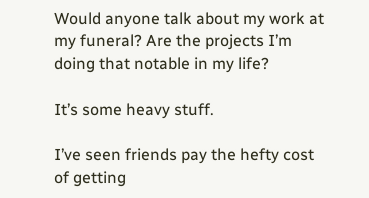Would anyone talk about my work at my funeral? Are the projects I’m doing that notable in my life?

It’s some heavy stuff.

I’ve seen friends pay the hefty cost of getting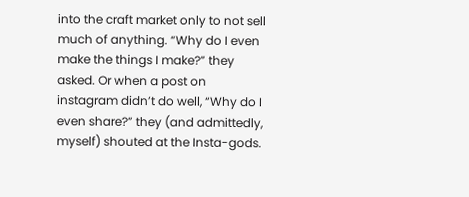into the craft market only to not sell much of anything. “Why do I even make the things I make?” they asked. Or when a post on instagram didn’t do well, “Why do I even share?” they (and admittedly, myself) shouted at the Insta-gods.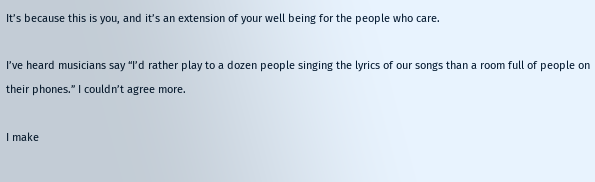It’s because this is you, and it’s an extension of your well being for the people who care.

I’ve heard musicians say “I’d rather play to a dozen people singing the lyrics of our songs than a room full of people on their phones.” I couldn’t agree more.

I make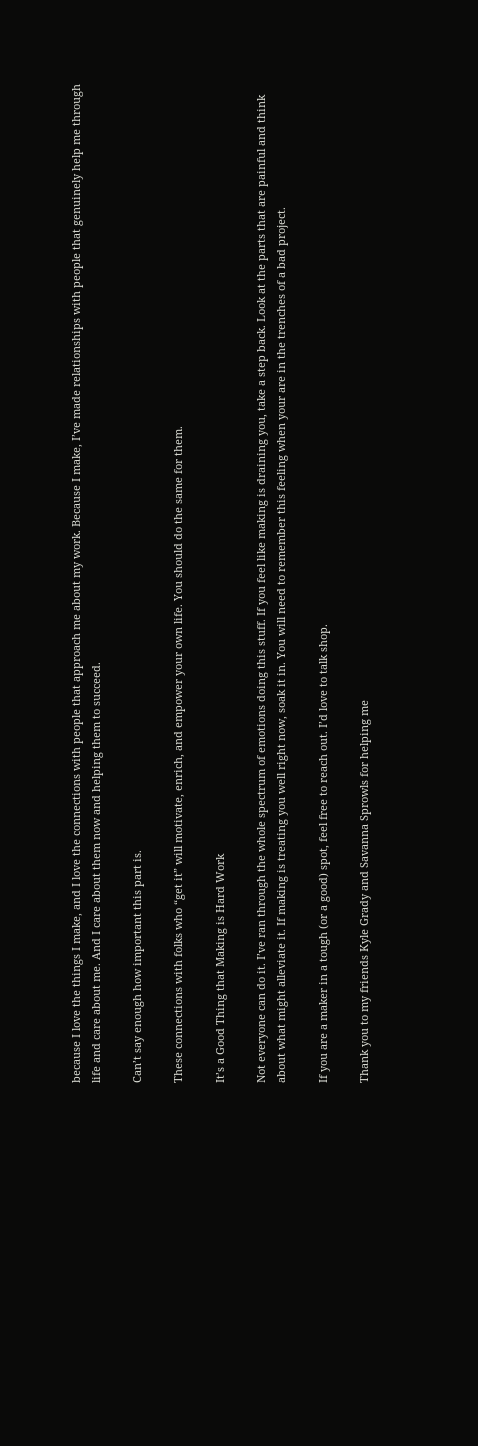because I love the things I make, and I love the connections with people that approach me about my work. Because I make, I’ve made relationships with people that genuinely help me through life and care about me. And I care about them now and helping them to succeed.

Can’t say enough how important this part is.

These connections with folks who “get it” will motivate, enrich, and empower your own life. You should do the same for them.

It’s a Good Thing that Making is Hard Work

Not everyone can do it. I’ve ran through the whole spectrum of emotions doing this stuff. If you feel like making is draining you, take a step back. Look at the parts that are painful and think about what might alleviate it. If making is treating you well right now, soak it in. You will need to remember this feeling when your are in the trenches of a bad project.

If you are a maker in a tough (or a good) spot, feel free to reach out. I’d love to talk shop.

Thank you to my friends Kyle Grady and Savanna Sprowls for helping me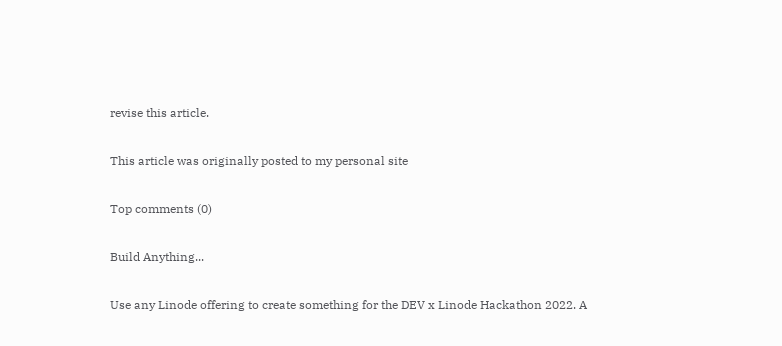revise this article.

This article was originally posted to my personal site

Top comments (0)

Build Anything...

Use any Linode offering to create something for the DEV x Linode Hackathon 2022. A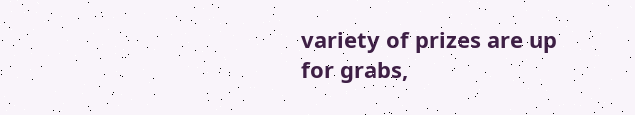variety of prizes are up for grabs,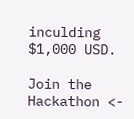inculding $1,000 USD.

Join the Hackathon <-